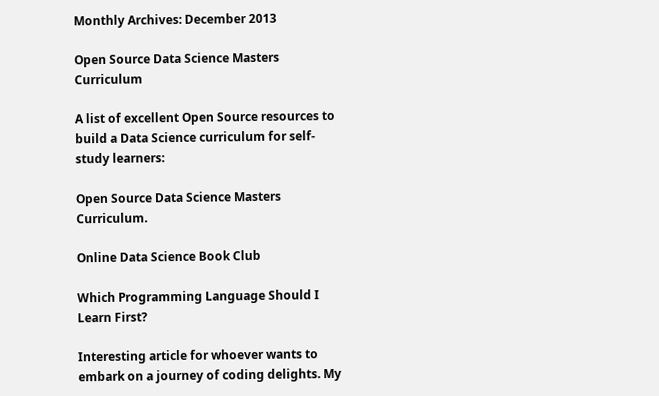Monthly Archives: December 2013

Open Source Data Science Masters Curriculum

A list of excellent Open Source resources to build a Data Science curriculum for self-study learners:

Open Source Data Science Masters Curriculum.

Online Data Science Book Club

Which Programming Language Should I Learn First?

Interesting article for whoever wants to embark on a journey of coding delights. My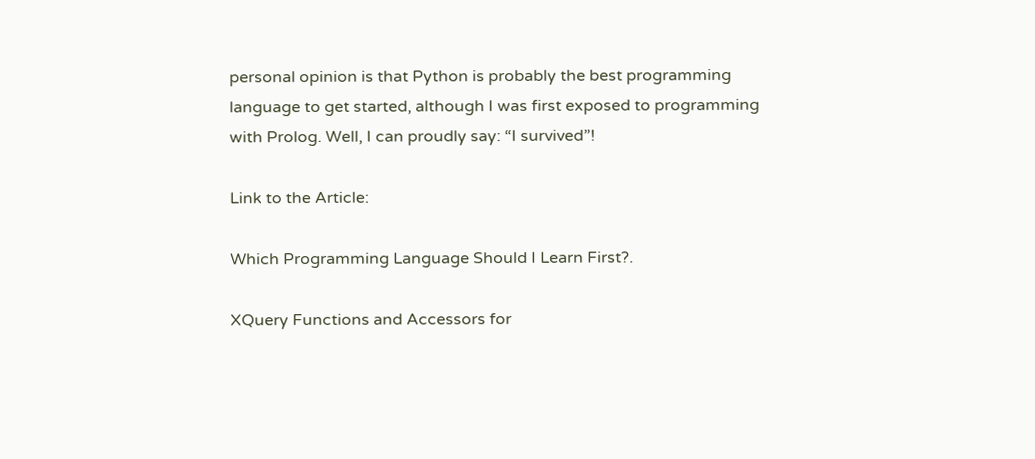personal opinion is that Python is probably the best programming language to get started, although I was first exposed to programming with Prolog. Well, I can proudly say: “I survived”!

Link to the Article:

Which Programming Language Should I Learn First?.

XQuery Functions and Accessors for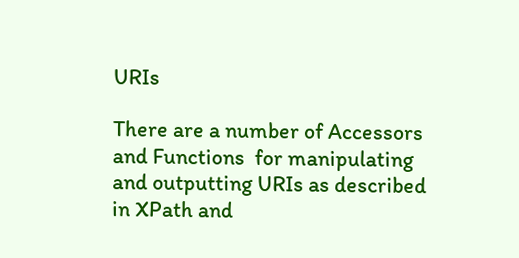URIs

There are a number of Accessors and Functions  for manipulating and outputting URIs as described in XPath and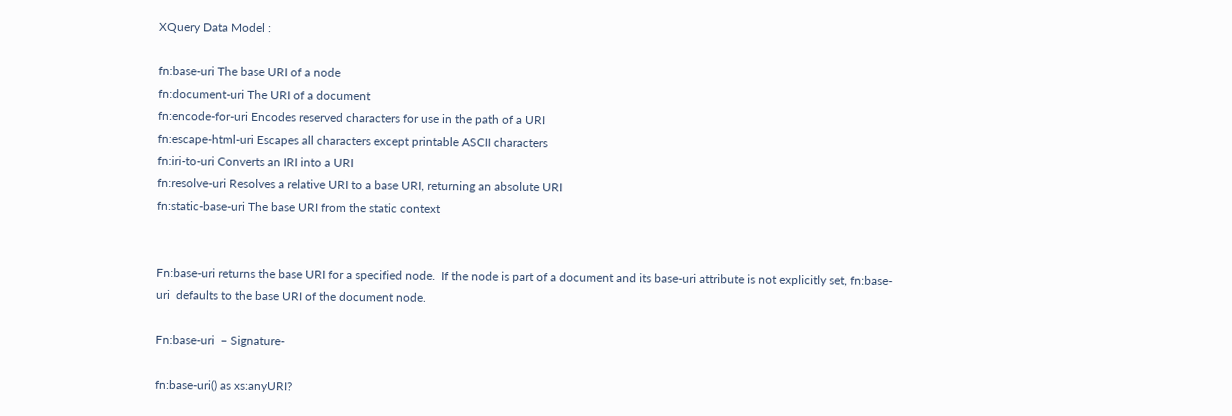XQuery Data Model :

fn:base-uri The base URI of a node
fn:document-uri The URI of a document
fn:encode-for-uri Encodes reserved characters for use in the path of a URI
fn:escape-html-uri Escapes all characters except printable ASCII characters
fn:iri-to-uri Converts an IRI into a URI
fn:resolve-uri Resolves a relative URI to a base URI, returning an absolute URI
fn:static-base-uri The base URI from the static context


Fn:base-uri returns the base URI for a specified node.  If the node is part of a document and its base-uri attribute is not explicitly set, fn:base-uri  defaults to the base URI of the document node.

Fn:base-uri  – Signature-

fn:base-uri() as xs:anyURI?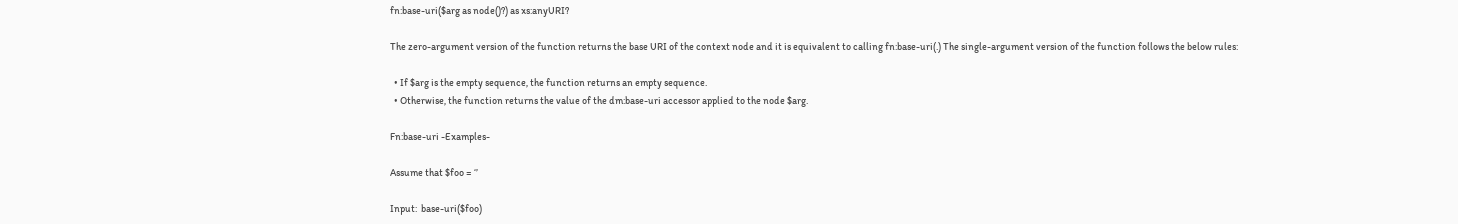fn:base-uri($arg as node()?) as xs:anyURI?

The zero-argument version of the function returns the base URI of the context node and it is equivalent to calling fn:base-uri(.) The single-argument version of the function follows the below rules:

  • If $arg is the empty sequence, the function returns an empty sequence.
  • Otherwise, the function returns the value of the dm:base-uri accessor applied to the node $arg.

Fn:base-uri -Examples-

Assume that $foo = ‘’

Input:  base-uri($foo)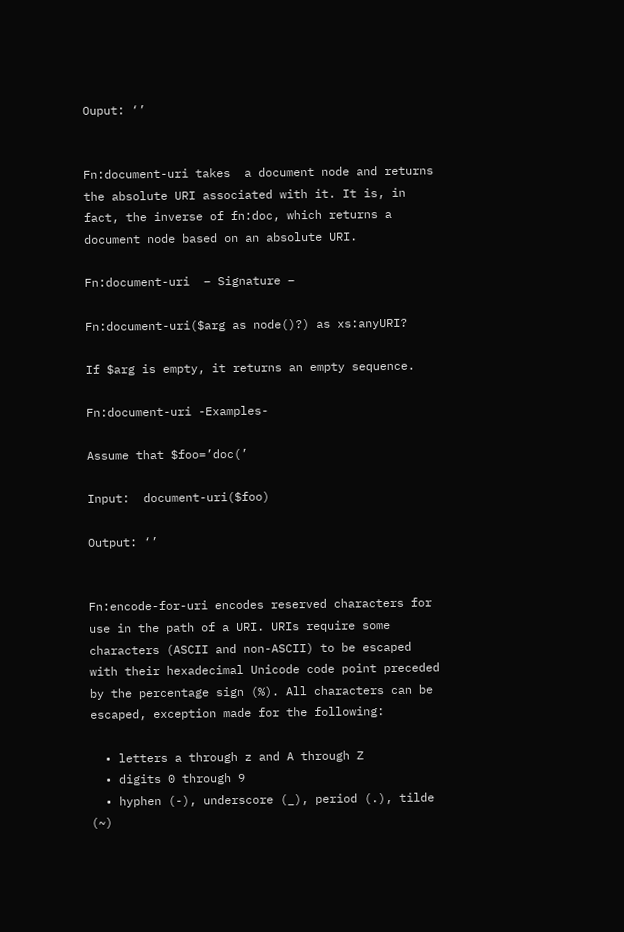Ouput: ‘’


Fn:document-uri takes  a document node and returns the absolute URI associated with it. It is, in fact, the inverse of fn:doc, which returns a document node based on an absolute URI.

Fn:document-uri  – Signature –

Fn:document-uri($arg as node()?) as xs:anyURI?

If $arg is empty, it returns an empty sequence.

Fn:document-uri -Examples-

Assume that $foo=’doc(’

Input:  document-uri($foo)

Output: ‘’


Fn:encode-for-uri encodes reserved characters for use in the path of a URI. URIs require some characters (ASCII and non-ASCII) to be escaped  with their hexadecimal Unicode code point preceded by the percentage sign (%). All characters can be escaped, exception made for the following:

  • letters a through z and A through Z
  • digits 0 through 9
  • hyphen (-), underscore (_), period (.), tilde (~)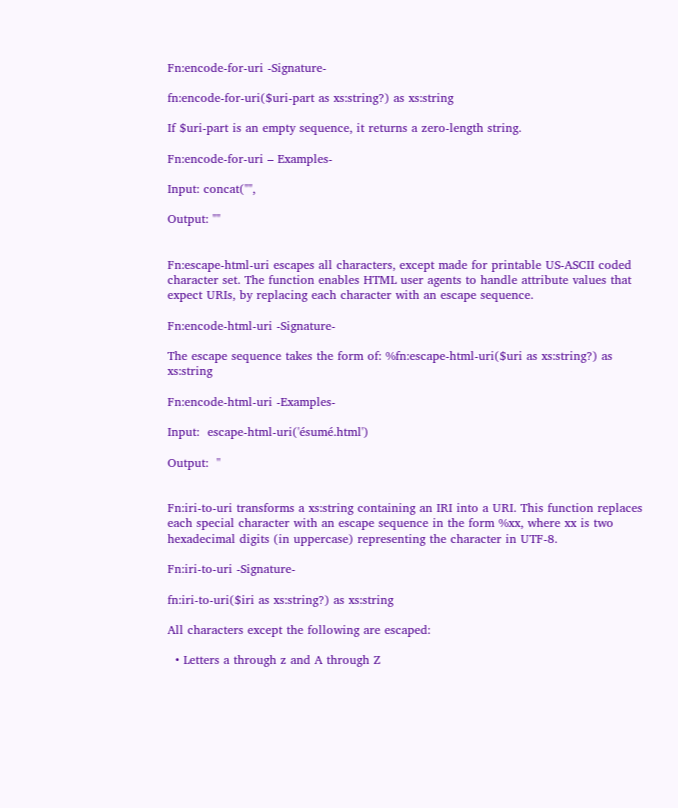Fn:encode-for-uri -Signature-

fn:encode-for-uri($uri-part as xs:string?) as xs:string

If $uri-part is an empty sequence, it returns a zero-length string.

Fn:encode-for-uri – Examples-

Input: concat("",

Output: ""


Fn:escape-html-uri escapes all characters, except made for printable US-ASCII coded character set. The function enables HTML user agents to handle attribute values that expect URIs, by replacing each character with an escape sequence.

Fn:encode-html-uri -Signature-

The escape sequence takes the form of: %fn:escape-html-uri($uri as xs:string?) as xs:string

Fn:encode-html-uri -Examples-

Input:  escape-html-uri('ésumé.html')

Output:  ''


Fn:iri-to-uri transforms a xs:string containing an IRI into a URI. This function replaces each special character with an escape sequence in the form %xx, where xx is two hexadecimal digits (in uppercase) representing the character in UTF-8.

Fn:iri-to-uri -Signature-

fn:iri-to-uri($iri as xs:string?) as xs:string

All characters except the following are escaped:

  • Letters a through z and A through Z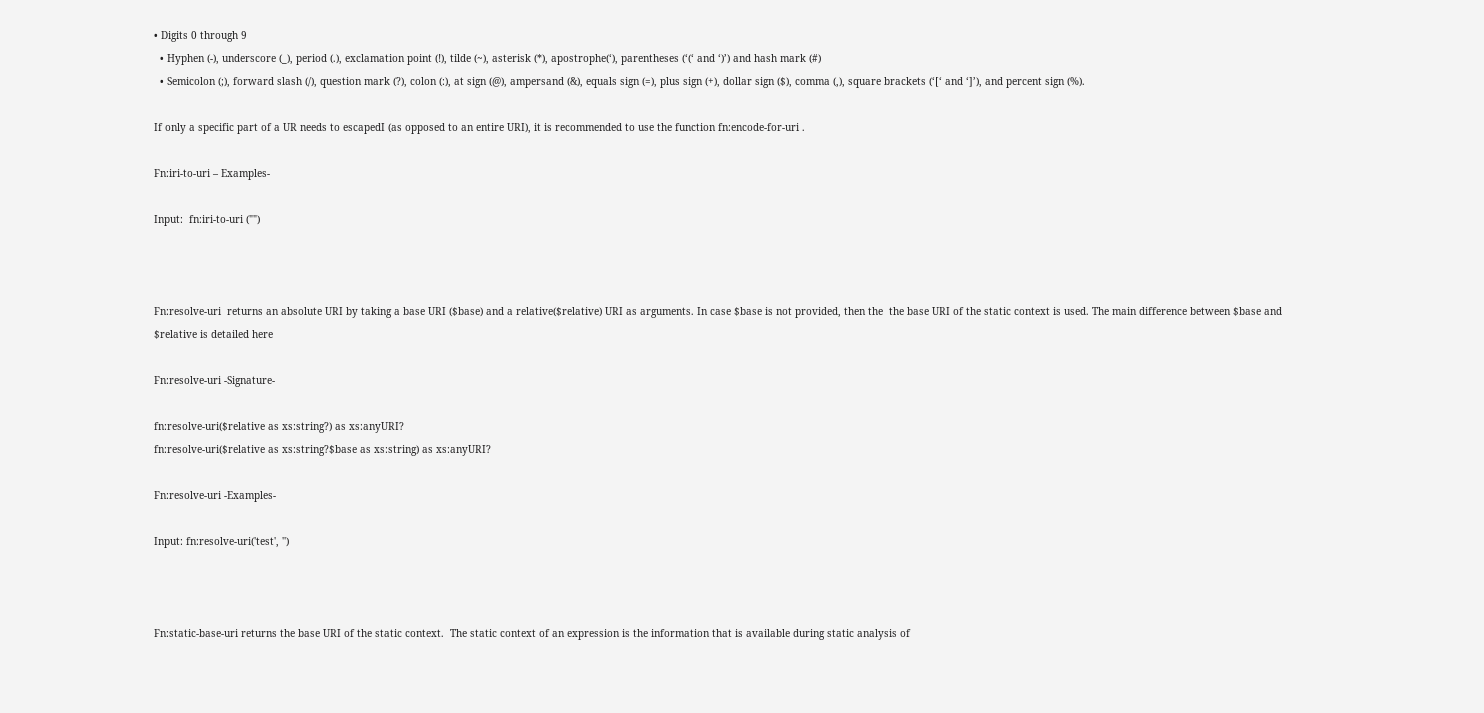• Digits 0 through 9
  • Hyphen (-), underscore (_), period (.), exclamation point (!), tilde (~), asterisk (*), apostrophe(‘), parentheses (‘(‘ and ‘)’) and hash mark (#)
  • Semicolon (;), forward slash (/), question mark (?), colon (:), at sign (@), ampersand (&), equals sign (=), plus sign (+), dollar sign ($), comma (,), square brackets (‘[‘ and ‘]’), and percent sign (%).

If only a specific part of a UR needs to escapedI (as opposed to an entire URI), it is recommended to use the function fn:encode-for-uri .

Fn:iri-to-uri – Examples-

Input:  fn:iri-to-uri ("")



Fn:resolve-uri  returns an absolute URI by taking a base URI ($base) and a relative($relative) URI as arguments. In case $base is not provided, then the  the base URI of the static context is used. The main difference between $base and $relative is detailed here

Fn:resolve-uri -Signature-

fn:resolve-uri($relative as xs:string?) as xs:anyURI?
fn:resolve-uri($relative as xs:string?$base as xs:string) as xs:anyURI?

Fn:resolve-uri -Examples-

Input: fn:resolve-uri('test', '')



Fn:static-base-uri returns the base URI of the static context.  The static context of an expression is the information that is available during static analysis of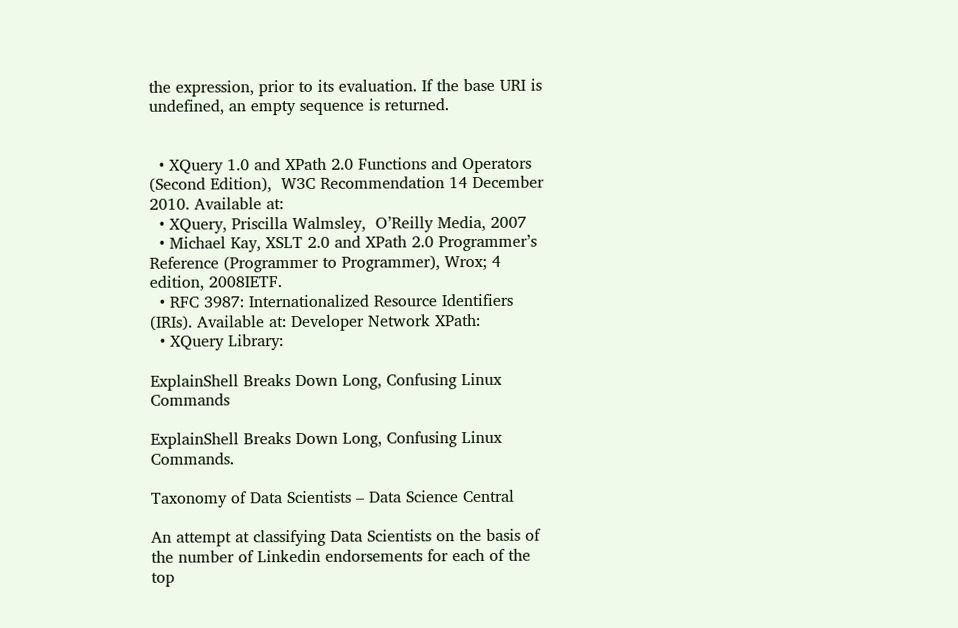the expression, prior to its evaluation. If the base URI is undefined, an empty sequence is returned.


  • XQuery 1.0 and XPath 2.0 Functions and Operators (Second Edition),  W3C Recommendation 14 December 2010. Available at:
  • XQuery, Priscilla Walmsley,  O’Reilly Media, 2007
  • Michael Kay, XSLT 2.0 and XPath 2.0 Programmer’s Reference (Programmer to Programmer), Wrox; 4 edition, 2008IETF.
  • RFC 3987: Internationalized Resource Identifiers (IRIs). Available at: Developer Network XPath:
  • XQuery Library:

ExplainShell Breaks Down Long, Confusing Linux Commands

ExplainShell Breaks Down Long, Confusing Linux Commands.

Taxonomy of Data Scientists – Data Science Central

An attempt at classifying Data Scientists on the basis of the number of Linkedin endorsements for each of the top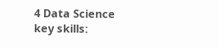4 Data Science key skills: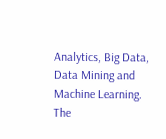Analytics, Big Data, Data Mining and Machine Learning. The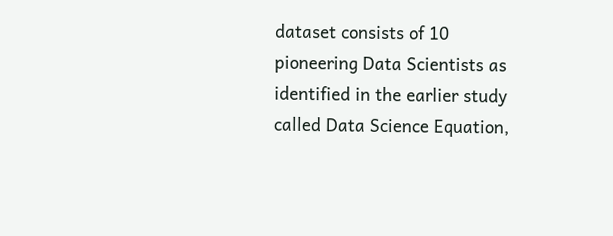dataset consists of 10 pioneering Data Scientists as identified in the earlier study called Data Science Equation,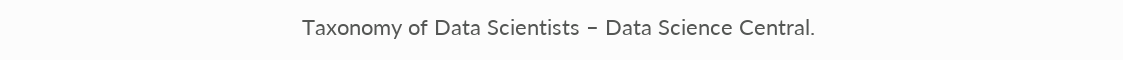Taxonomy of Data Scientists – Data Science Central.